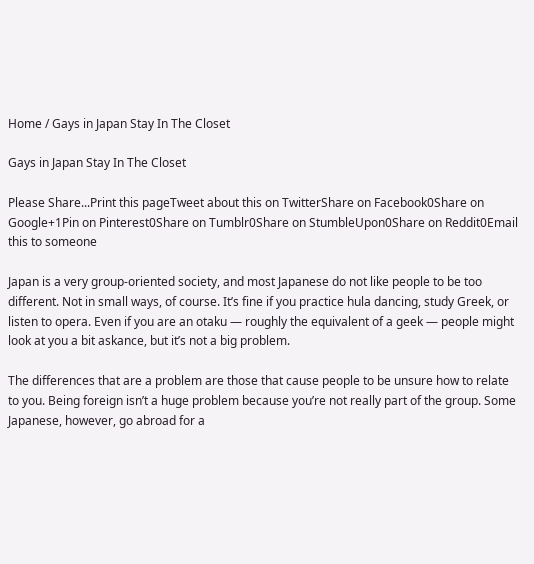Home / Gays in Japan Stay In The Closet

Gays in Japan Stay In The Closet

Please Share...Print this pageTweet about this on TwitterShare on Facebook0Share on Google+1Pin on Pinterest0Share on Tumblr0Share on StumbleUpon0Share on Reddit0Email this to someone

Japan is a very group-oriented society, and most Japanese do not like people to be too different. Not in small ways, of course. It’s fine if you practice hula dancing, study Greek, or listen to opera. Even if you are an otaku — roughly the equivalent of a geek — people might look at you a bit askance, but it’s not a big problem.

The differences that are a problem are those that cause people to be unsure how to relate to you. Being foreign isn’t a huge problem because you’re not really part of the group. Some Japanese, however, go abroad for a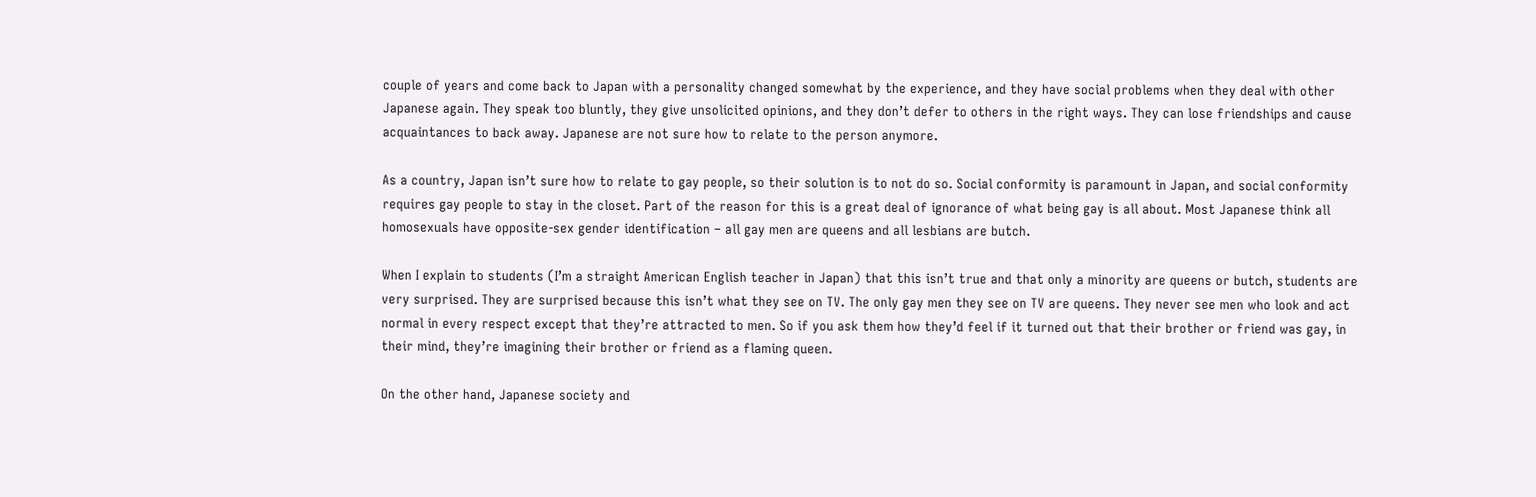couple of years and come back to Japan with a personality changed somewhat by the experience, and they have social problems when they deal with other Japanese again. They speak too bluntly, they give unsolicited opinions, and they don’t defer to others in the right ways. They can lose friendships and cause acquaintances to back away. Japanese are not sure how to relate to the person anymore.

As a country, Japan isn’t sure how to relate to gay people, so their solution is to not do so. Social conformity is paramount in Japan, and social conformity requires gay people to stay in the closet. Part of the reason for this is a great deal of ignorance of what being gay is all about. Most Japanese think all homosexuals have opposite-sex gender identification – all gay men are queens and all lesbians are butch.

When I explain to students (I’m a straight American English teacher in Japan) that this isn’t true and that only a minority are queens or butch, students are very surprised. They are surprised because this isn’t what they see on TV. The only gay men they see on TV are queens. They never see men who look and act normal in every respect except that they’re attracted to men. So if you ask them how they’d feel if it turned out that their brother or friend was gay, in their mind, they’re imagining their brother or friend as a flaming queen.

On the other hand, Japanese society and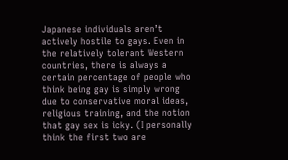Japanese individuals aren’t actively hostile to gays. Even in the relatively tolerant Western countries, there is always a certain percentage of people who think being gay is simply wrong due to conservative moral ideas, religious training, and the notion that gay sex is icky. (I personally think the first two are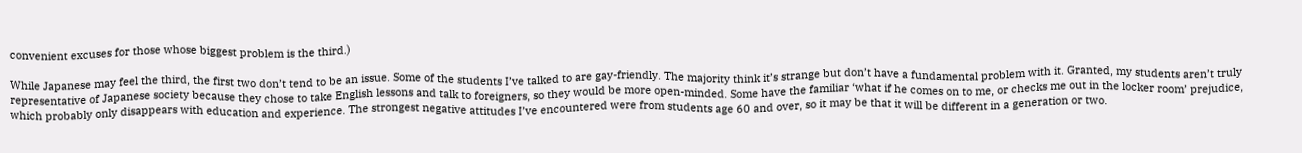convenient excuses for those whose biggest problem is the third.)

While Japanese may feel the third, the first two don’t tend to be an issue. Some of the students I’ve talked to are gay-friendly. The majority think it’s strange but don’t have a fundamental problem with it. Granted, my students aren’t truly representative of Japanese society because they chose to take English lessons and talk to foreigners, so they would be more open-minded. Some have the familiar ‘what if he comes on to me, or checks me out in the locker room’ prejudice, which probably only disappears with education and experience. The strongest negative attitudes I’ve encountered were from students age 60 and over, so it may be that it will be different in a generation or two.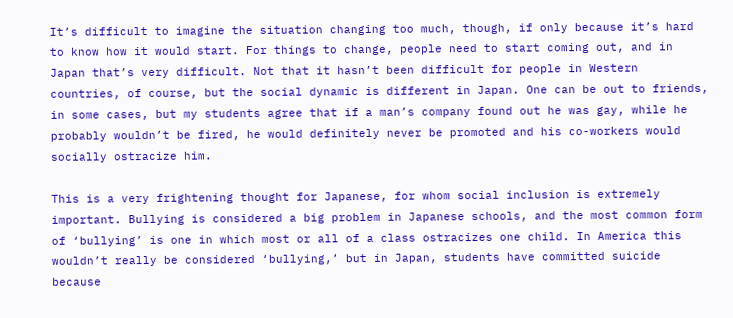It’s difficult to imagine the situation changing too much, though, if only because it’s hard to know how it would start. For things to change, people need to start coming out, and in Japan that’s very difficult. Not that it hasn’t been difficult for people in Western countries, of course, but the social dynamic is different in Japan. One can be out to friends, in some cases, but my students agree that if a man’s company found out he was gay, while he probably wouldn’t be fired, he would definitely never be promoted and his co-workers would socially ostracize him.

This is a very frightening thought for Japanese, for whom social inclusion is extremely important. Bullying is considered a big problem in Japanese schools, and the most common form of ‘bullying’ is one in which most or all of a class ostracizes one child. In America this wouldn’t really be considered ‘bullying,’ but in Japan, students have committed suicide because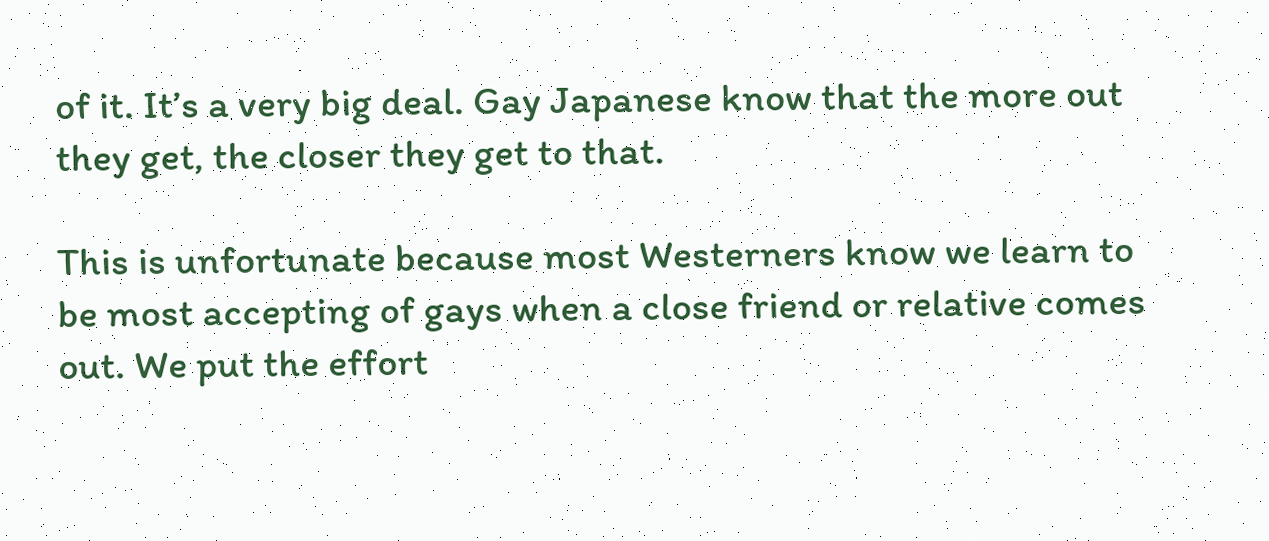of it. It’s a very big deal. Gay Japanese know that the more out they get, the closer they get to that.

This is unfortunate because most Westerners know we learn to be most accepting of gays when a close friend or relative comes out. We put the effort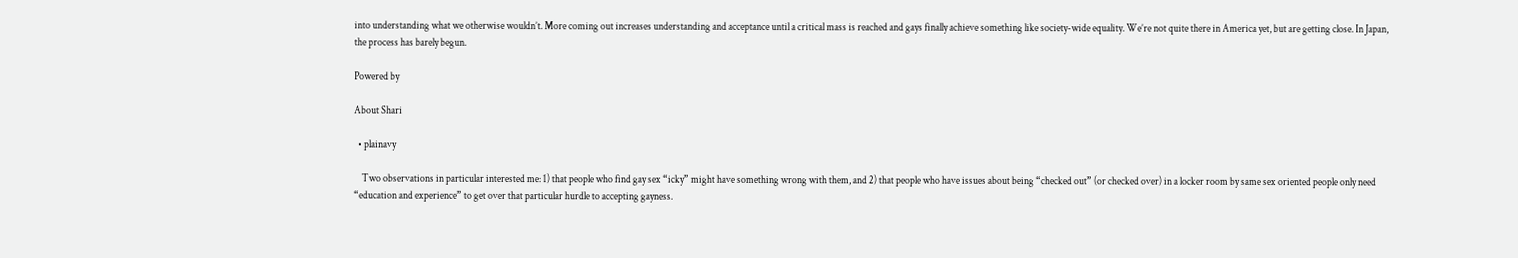into understanding what we otherwise wouldn’t. More coming out increases understanding and acceptance until a critical mass is reached and gays finally achieve something like society-wide equality. We’re not quite there in America yet, but are getting close. In Japan, the process has barely begun.

Powered by

About Shari

  • plainavy

    Two observations in particular interested me: 1) that people who find gay sex “icky” might have something wrong with them, and 2) that people who have issues about being “checked out” (or checked over) in a locker room by same sex oriented people only need “education and experience” to get over that particular hurdle to accepting gayness.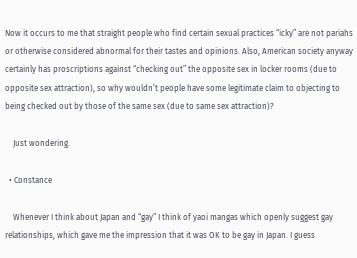Now it occurs to me that straight people who find certain sexual practices “icky” are not pariahs or otherwise considered abnormal for their tastes and opinions. Also, American society anyway certainly has proscriptions against “checking out” the opposite sex in locker rooms (due to opposite sex attraction), so why wouldn’t people have some legitimate claim to objecting to being checked out by those of the same sex (due to same sex attraction)?

    Just wondering.

  • Constance

    Whenever I think about Japan and “gay” I think of yaoi mangas which openly suggest gay relationships, which gave me the impression that it was OK to be gay in Japan. I guess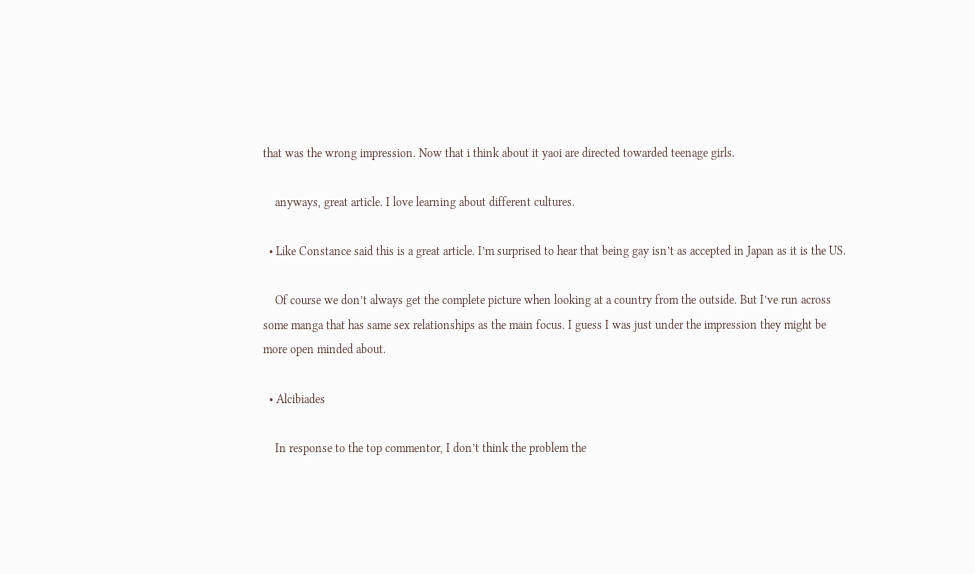that was the wrong impression. Now that i think about it yaoi are directed towarded teenage girls.

    anyways, great article. I love learning about different cultures.

  • Like Constance said this is a great article. I’m surprised to hear that being gay isn’t as accepted in Japan as it is the US.

    Of course we don’t always get the complete picture when looking at a country from the outside. But I’ve run across some manga that has same sex relationships as the main focus. I guess I was just under the impression they might be more open minded about.

  • Alcibiades

    In response to the top commentor, I don’t think the problem the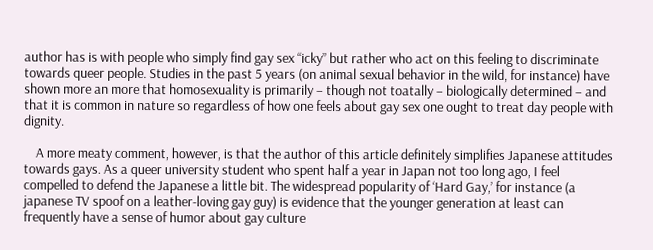author has is with people who simply find gay sex “icky” but rather who act on this feeling to discriminate towards queer people. Studies in the past 5 years (on animal sexual behavior in the wild, for instance) have shown more an more that homosexuality is primarily – though not toatally – biologically determined – and that it is common in nature so regardless of how one feels about gay sex one ought to treat day people with dignity.

    A more meaty comment, however, is that the author of this article definitely simplifies Japanese attitudes towards gays. As a queer university student who spent half a year in Japan not too long ago, I feel compelled to defend the Japanese a little bit. The widespread popularity of ‘Hard Gay,’ for instance (a japanese TV spoof on a leather-loving gay guy) is evidence that the younger generation at least can frequently have a sense of humor about gay culture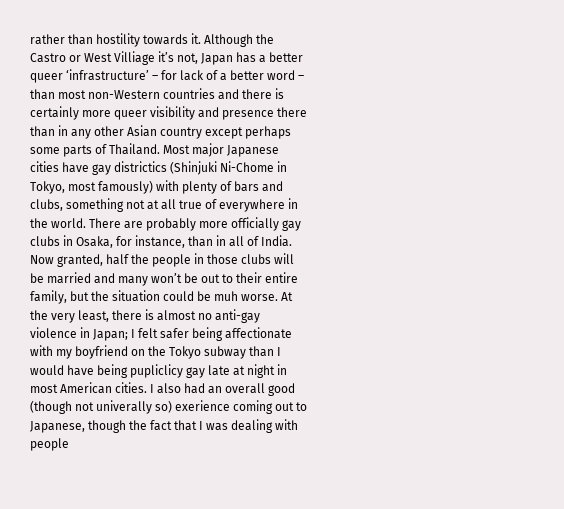rather than hostility towards it. Although the Castro or West Villiage it’s not, Japan has a better queer ‘infrastructure’ – for lack of a better word – than most non-Western countries and there is certainly more queer visibility and presence there than in any other Asian country except perhaps some parts of Thailand. Most major Japanese cities have gay districtics (Shinjuki Ni-Chome in Tokyo, most famously) with plenty of bars and clubs, something not at all true of everywhere in the world. There are probably more officially gay clubs in Osaka, for instance, than in all of India. Now granted, half the people in those clubs will be married and many won’t be out to their entire family, but the situation could be muh worse. At the very least, there is almost no anti-gay violence in Japan; I felt safer being affectionate with my boyfriend on the Tokyo subway than I would have being pupliclicy gay late at night in most American cities. I also had an overall good (though not univerally so) exerience coming out to Japanese, though the fact that I was dealing with people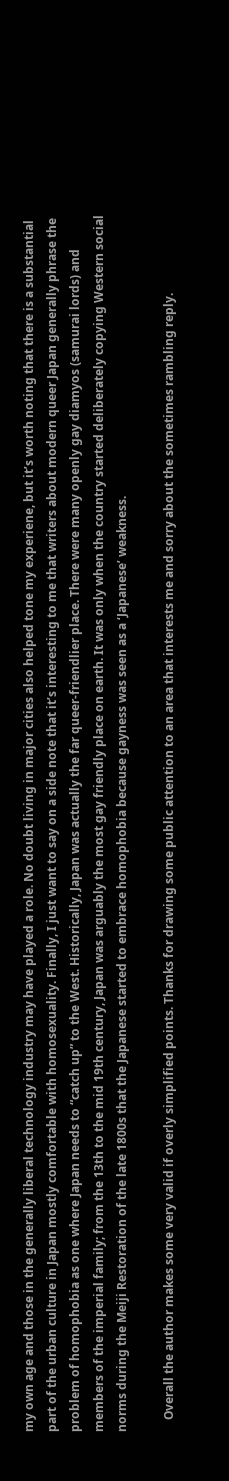my own age and those in the generally liberal technology industry may have played a role. No doubt living in major cities also helped tone my experiene, but it’s worth noting that there is a substantial part of the urban culture in Japan mostly comfortable with homosexuality. Finally, I just want to say on a side note that it’s interesting to me that writers about modern queer Japan generally phrase the problem of homophobia as one where Japan needs to “catch up” to the West. Historically, Japan was actually the far queer-friendlier place. There were many openly gay diamyos (samurai lords) and members of the imperial family; from the 13th to the mid 19th century, Japan was arguably the most gay friendly place on earth. It was only when the country started deliberately copying Western social norms during the Meiji Restoration of the late 1800s that the Japanese started to embrace homophobia because gayness was seen as a ‘Japanese’ weakness.

    Overall the author makes some very valid if overly simplified points. Thanks for drawing some public attention to an area that interests me and sorry about the sometimes rambling reply.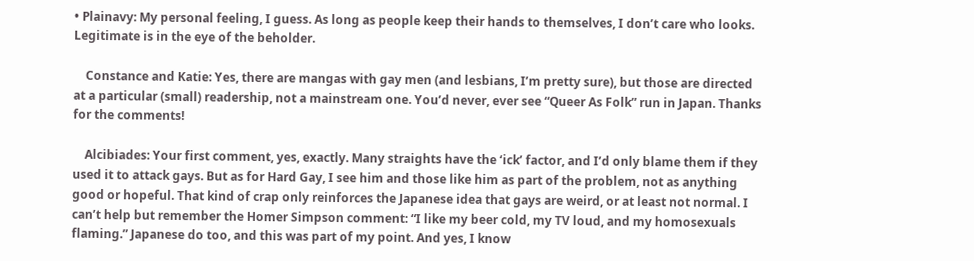• Plainavy: My personal feeling, I guess. As long as people keep their hands to themselves, I don’t care who looks. Legitimate is in the eye of the beholder.

    Constance and Katie: Yes, there are mangas with gay men (and lesbians, I’m pretty sure), but those are directed at a particular (small) readership, not a mainstream one. You’d never, ever see “Queer As Folk” run in Japan. Thanks for the comments!

    Alcibiades: Your first comment, yes, exactly. Many straights have the ‘ick’ factor, and I’d only blame them if they used it to attack gays. But as for Hard Gay, I see him and those like him as part of the problem, not as anything good or hopeful. That kind of crap only reinforces the Japanese idea that gays are weird, or at least not normal. I can’t help but remember the Homer Simpson comment: “I like my beer cold, my TV loud, and my homosexuals flaming.” Japanese do too, and this was part of my point. And yes, I know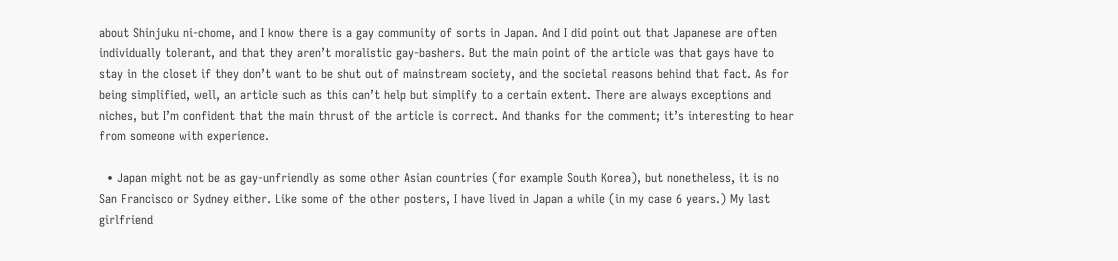about Shinjuku ni-chome, and I know there is a gay community of sorts in Japan. And I did point out that Japanese are often individually tolerant, and that they aren’t moralistic gay-bashers. But the main point of the article was that gays have to stay in the closet if they don’t want to be shut out of mainstream society, and the societal reasons behind that fact. As for being simplified, well, an article such as this can’t help but simplify to a certain extent. There are always exceptions and niches, but I’m confident that the main thrust of the article is correct. And thanks for the comment; it’s interesting to hear from someone with experience.

  • Japan might not be as gay-unfriendly as some other Asian countries (for example South Korea), but nonetheless, it is no San Francisco or Sydney either. Like some of the other posters, I have lived in Japan a while (in my case 6 years.) My last girlfriend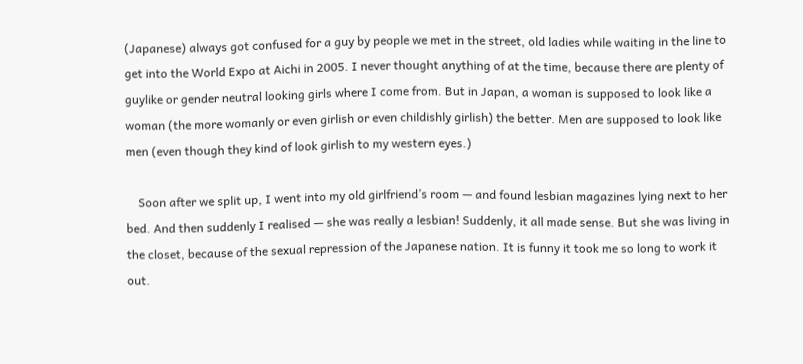(Japanese) always got confused for a guy by people we met in the street, old ladies while waiting in the line to get into the World Expo at Aichi in 2005. I never thought anything of at the time, because there are plenty of guylike or gender neutral looking girls where I come from. But in Japan, a woman is supposed to look like a woman (the more womanly or even girlish or even childishly girlish) the better. Men are supposed to look like men (even though they kind of look girlish to my western eyes.)

    Soon after we split up, I went into my old girlfriend’s room — and found lesbian magazines lying next to her bed. And then suddenly I realised — she was really a lesbian! Suddenly, it all made sense. But she was living in the closet, because of the sexual repression of the Japanese nation. It is funny it took me so long to work it out.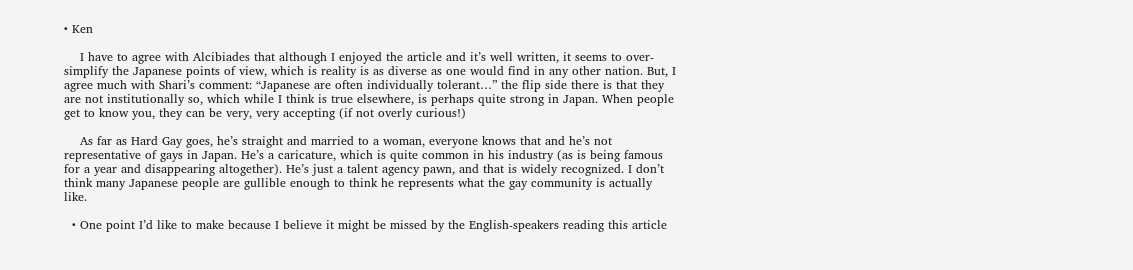• Ken

    I have to agree with Alcibiades that although I enjoyed the article and it’s well written, it seems to over-simplify the Japanese points of view, which is reality is as diverse as one would find in any other nation. But, I agree much with Shari’s comment: “Japanese are often individually tolerant…” the flip side there is that they are not institutionally so, which while I think is true elsewhere, is perhaps quite strong in Japan. When people get to know you, they can be very, very accepting (if not overly curious!)

    As far as Hard Gay goes, he’s straight and married to a woman, everyone knows that and he’s not representative of gays in Japan. He’s a caricature, which is quite common in his industry (as is being famous for a year and disappearing altogether). He’s just a talent agency pawn, and that is widely recognized. I don’t think many Japanese people are gullible enough to think he represents what the gay community is actually like.

  • One point I’d like to make because I believe it might be missed by the English-speakers reading this article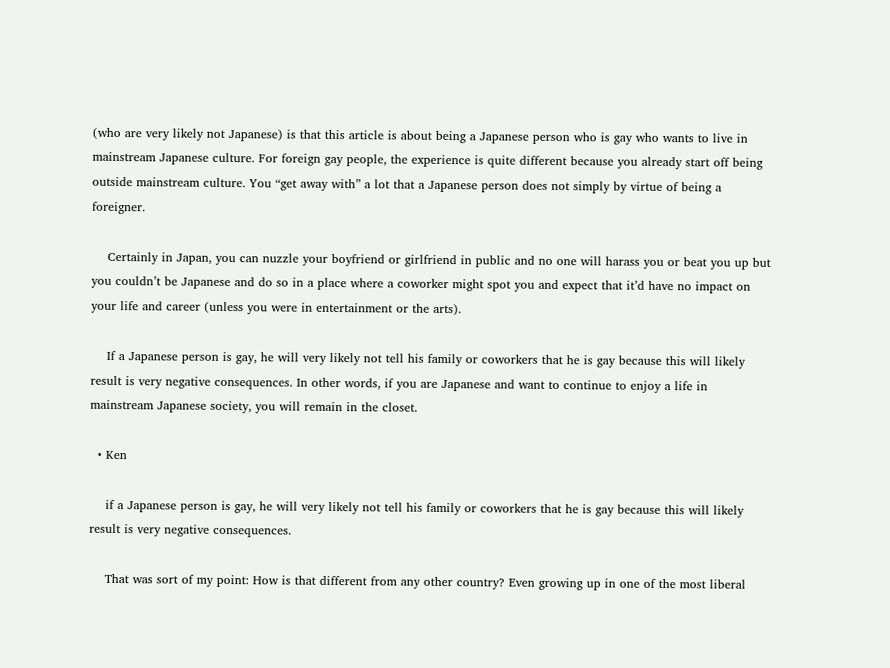(who are very likely not Japanese) is that this article is about being a Japanese person who is gay who wants to live in mainstream Japanese culture. For foreign gay people, the experience is quite different because you already start off being outside mainstream culture. You “get away with” a lot that a Japanese person does not simply by virtue of being a foreigner.

    Certainly in Japan, you can nuzzle your boyfriend or girlfriend in public and no one will harass you or beat you up but you couldn’t be Japanese and do so in a place where a coworker might spot you and expect that it’d have no impact on your life and career (unless you were in entertainment or the arts).

    If a Japanese person is gay, he will very likely not tell his family or coworkers that he is gay because this will likely result is very negative consequences. In other words, if you are Japanese and want to continue to enjoy a life in mainstream Japanese society, you will remain in the closet.

  • Ken

    if a Japanese person is gay, he will very likely not tell his family or coworkers that he is gay because this will likely result is very negative consequences.

    That was sort of my point: How is that different from any other country? Even growing up in one of the most liberal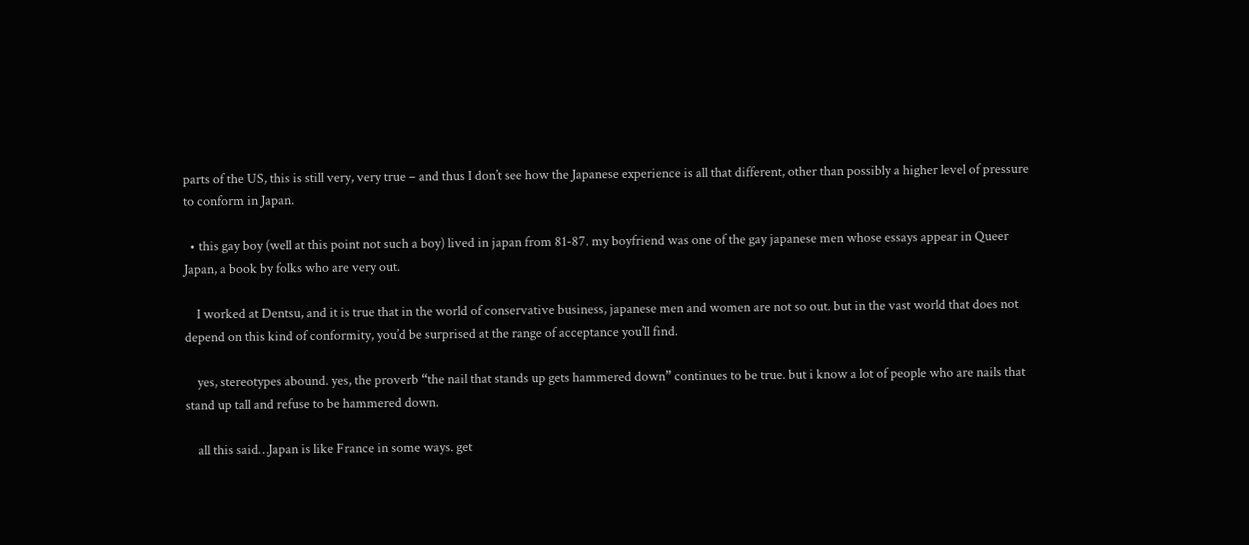parts of the US, this is still very, very true – and thus I don’t see how the Japanese experience is all that different, other than possibly a higher level of pressure to conform in Japan.

  • this gay boy (well at this point not such a boy) lived in japan from 81-87. my boyfriend was one of the gay japanese men whose essays appear in Queer Japan, a book by folks who are very out.

    I worked at Dentsu, and it is true that in the world of conservative business, japanese men and women are not so out. but in the vast world that does not depend on this kind of conformity, you’d be surprised at the range of acceptance you’ll find.

    yes, stereotypes abound. yes, the proverb “the nail that stands up gets hammered down” continues to be true. but i know a lot of people who are nails that stand up tall and refuse to be hammered down.

    all this said…Japan is like France in some ways. get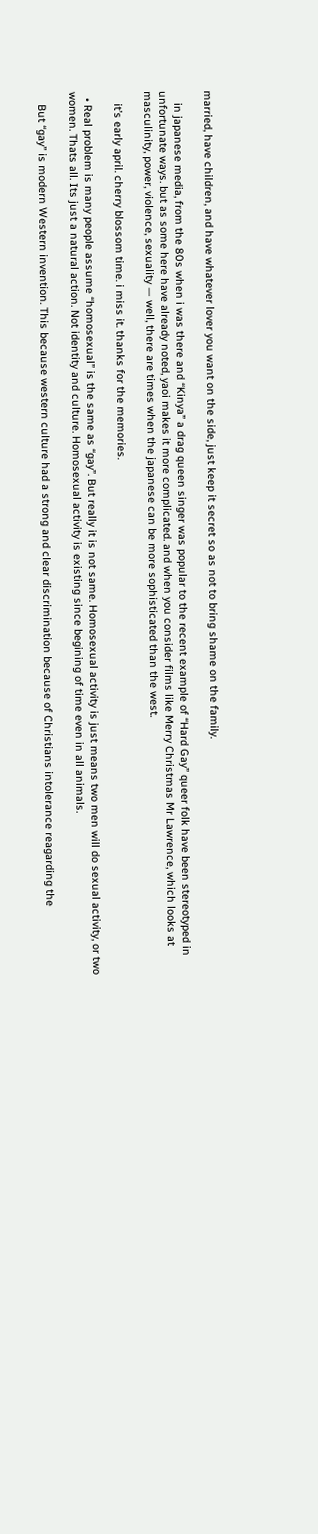married, have children, and have whatever lover you want on the side, just keep it secret so as not to bring shame on the family.

    in japanese media, from the 80s when i was there and “Kinya” a drag queen singer was popular to the recent example of “Hard Gay” queer folk have been stereotyped in unfortunate ways. but as some here have already noted, yaoi makes it more complicated. and when you consider films like Merry Christmas Mr Lawrence, which looks at masculinity, power, violence, sexuality — well, there are times when the japanese can be more sophisticated than the west.

    it’s early april. cherry blossom time. i miss it. thanks for the memories.

  • Real problem is many people assume “homosexual” is the same as “gay”. But really it is not same. Homosexual activity is just means two men will do sexual activity, or two women. Thats all. Its just a natural action. Not identity and culture. Homosexual activity is existing since begining of time even in all animals.

    But “gay” is modern Western invention. This because western culture had a strong and clear discrimination because of Christians intolerance reagarding the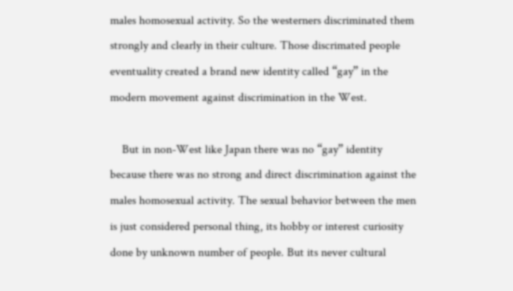males homosexual activity. So the westerners discriminated them strongly and clearly in their culture. Those discrimated people eventuality created a brand new identity called “gay” in the modern movement against discrimination in the West.

    But in non-West like Japan there was no “gay” identity because there was no strong and direct discrimination against the males homosexual activity. The sexual behavior between the men is just considered personal thing, its hobby or interest curiosity done by unknown number of people. But its never cultural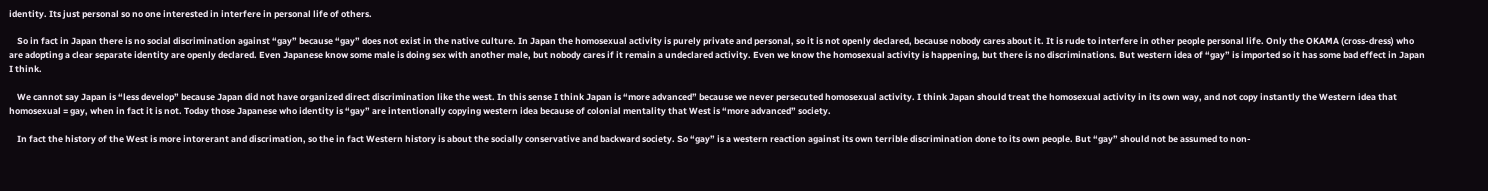identity. Its just personal so no one interested in interfere in personal life of others.

    So in fact in Japan there is no social discrimination against “gay” because “gay” does not exist in the native culture. In Japan the homosexual activity is purely private and personal, so it is not openly declared, because nobody cares about it. It is rude to interfere in other people personal life. Only the OKAMA (cross-dress) who are adopting a clear separate identity are openly declared. Even Japanese know some male is doing sex with another male, but nobody cares if it remain a undeclared activity. Even we know the homosexual activity is happening, but there is no discriminations. But western idea of “gay” is imported so it has some bad effect in Japan I think.

    We cannot say Japan is “less develop” because Japan did not have organized direct discrimination like the west. In this sense I think Japan is “more advanced” because we never persecuted homosexual activity. I think Japan should treat the homosexual activity in its own way, and not copy instantly the Western idea that homosexual = gay, when in fact it is not. Today those Japanese who identity is “gay” are intentionally copying western idea because of colonial mentality that West is “more advanced” society.

    In fact the history of the West is more intorerant and discrimation, so the in fact Western history is about the socially conservative and backward society. So “gay” is a western reaction against its own terrible discrimination done to its own people. But “gay” should not be assumed to non-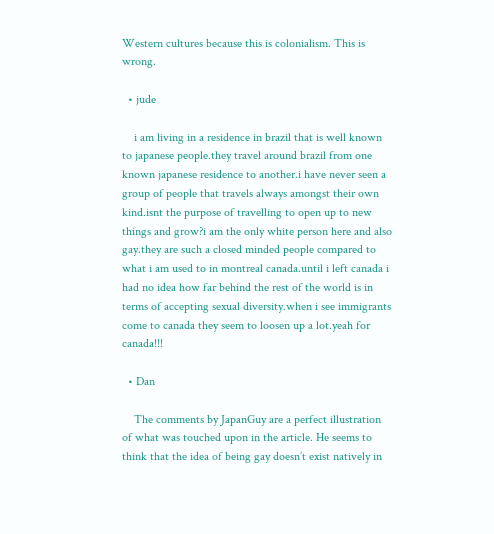Western cultures because this is colonialism. This is wrong.

  • jude

    i am living in a residence in brazil that is well known to japanese people.they travel around brazil from one known japanese residence to another.i have never seen a group of people that travels always amongst their own kind.isnt the purpose of travelling to open up to new things and grow?i am the only white person here and also gay.they are such a closed minded people compared to what i am used to in montreal canada.until i left canada i had no idea how far behind the rest of the world is in terms of accepting sexual diversity.when i see immigrants come to canada they seem to loosen up a lot.yeah for canada!!!

  • Dan

    The comments by JapanGuy are a perfect illustration of what was touched upon in the article. He seems to think that the idea of being gay doesn’t exist natively in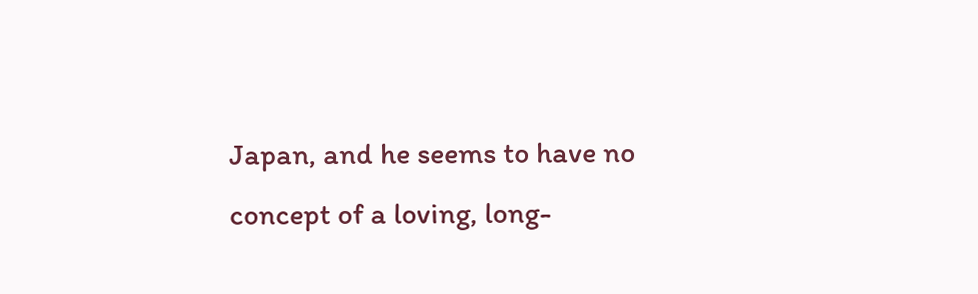Japan, and he seems to have no concept of a loving, long-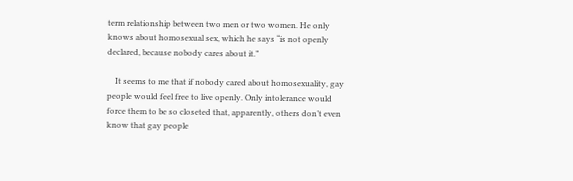term relationship between two men or two women. He only knows about homosexual sex, which he says “is not openly declared, because nobody cares about it.”

    It seems to me that if nobody cared about homosexuality, gay people would feel free to live openly. Only intolerance would force them to be so closeted that, apparently, others don’t even know that gay people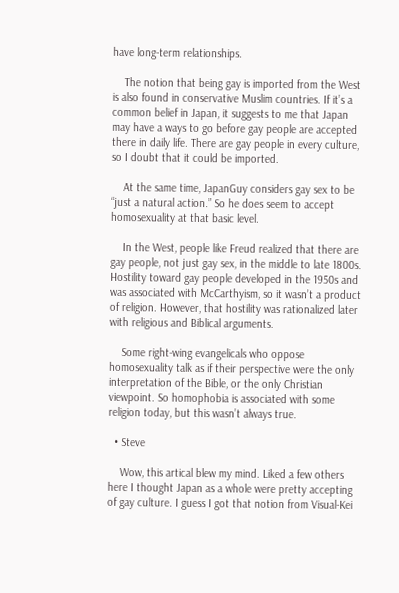have long-term relationships.

    The notion that being gay is imported from the West is also found in conservative Muslim countries. If it’s a common belief in Japan, it suggests to me that Japan may have a ways to go before gay people are accepted there in daily life. There are gay people in every culture, so I doubt that it could be imported.

    At the same time, JapanGuy considers gay sex to be “just a natural action.” So he does seem to accept homosexuality at that basic level.

    In the West, people like Freud realized that there are gay people, not just gay sex, in the middle to late 1800s. Hostility toward gay people developed in the 1950s and was associated with McCarthyism, so it wasn’t a product of religion. However, that hostility was rationalized later with religious and Biblical arguments.

    Some right-wing evangelicals who oppose homosexuality talk as if their perspective were the only interpretation of the Bible, or the only Christian viewpoint. So homophobia is associated with some religion today, but this wasn’t always true.

  • Steve

    Wow, this artical blew my mind. Liked a few others here I thought Japan as a whole were pretty accepting of gay culture. I guess I got that notion from Visual-Kei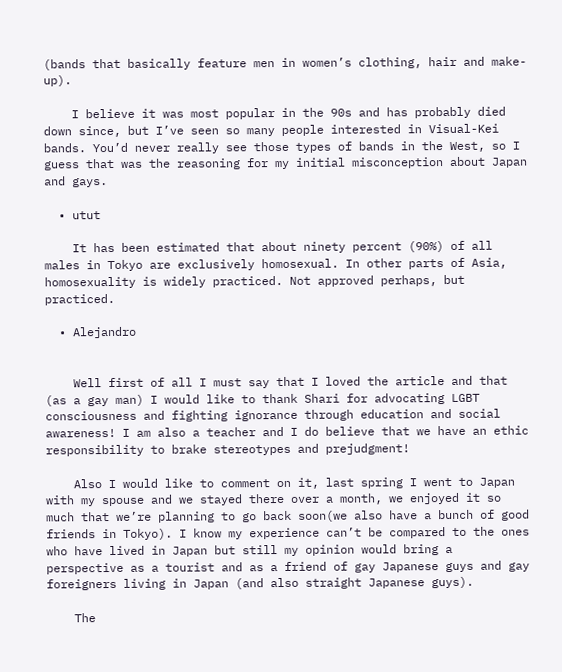(bands that basically feature men in women’s clothing, hair and make-up).

    I believe it was most popular in the 90s and has probably died down since, but I’ve seen so many people interested in Visual-Kei bands. You’d never really see those types of bands in the West, so I guess that was the reasoning for my initial misconception about Japan and gays.

  • utut

    It has been estimated that about ninety percent (90%) of all males in Tokyo are exclusively homosexual. In other parts of Asia, homosexuality is widely practiced. Not approved perhaps, but practiced.

  • Alejandro


    Well first of all I must say that I loved the article and that (as a gay man) I would like to thank Shari for advocating LGBT consciousness and fighting ignorance through education and social awareness! I am also a teacher and I do believe that we have an ethic responsibility to brake stereotypes and prejudgment!

    Also I would like to comment on it, last spring I went to Japan with my spouse and we stayed there over a month, we enjoyed it so much that we’re planning to go back soon(we also have a bunch of good friends in Tokyo). I know my experience can’t be compared to the ones who have lived in Japan but still my opinion would bring a perspective as a tourist and as a friend of gay Japanese guys and gay foreigners living in Japan (and also straight Japanese guys).

    The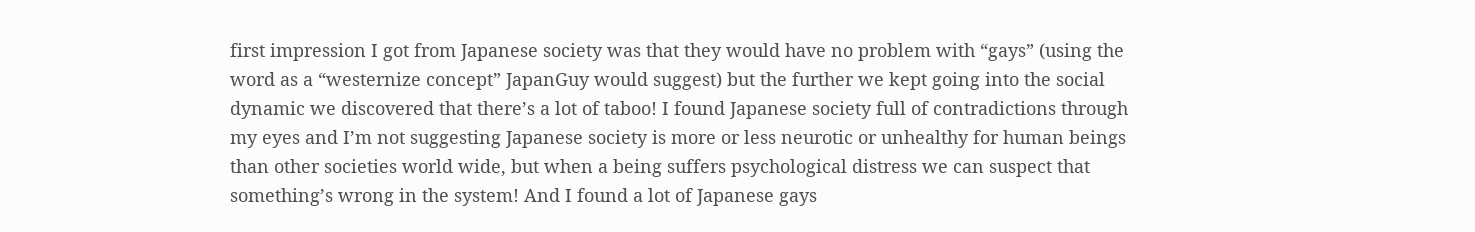first impression I got from Japanese society was that they would have no problem with “gays” (using the word as a “westernize concept” JapanGuy would suggest) but the further we kept going into the social dynamic we discovered that there’s a lot of taboo! I found Japanese society full of contradictions through my eyes and I’m not suggesting Japanese society is more or less neurotic or unhealthy for human beings than other societies world wide, but when a being suffers psychological distress we can suspect that something’s wrong in the system! And I found a lot of Japanese gays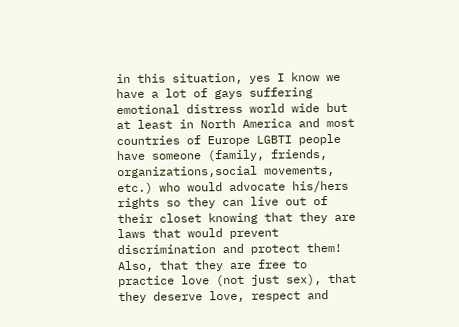in this situation, yes I know we have a lot of gays suffering emotional distress world wide but at least in North America and most countries of Europe LGBTI people have someone (family, friends, organizations,social movements, etc.) who would advocate his/hers rights so they can live out of their closet knowing that they are laws that would prevent discrimination and protect them! Also, that they are free to practice love (not just sex), that they deserve love, respect and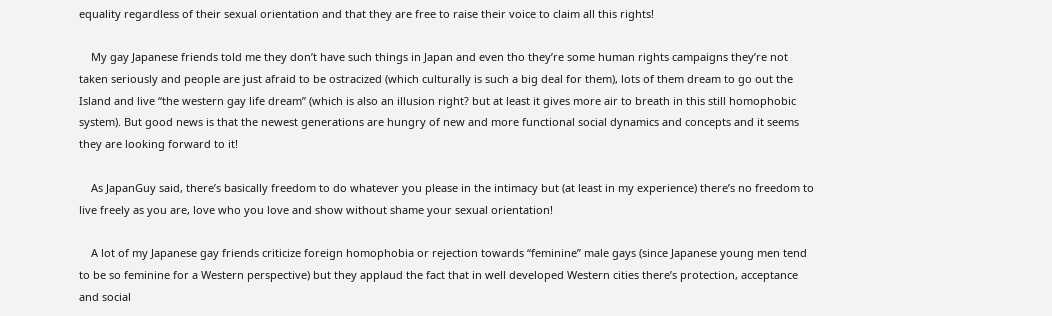equality regardless of their sexual orientation and that they are free to raise their voice to claim all this rights!

    My gay Japanese friends told me they don’t have such things in Japan and even tho they’re some human rights campaigns they’re not taken seriously and people are just afraid to be ostracized (which culturally is such a big deal for them), lots of them dream to go out the Island and live “the western gay life dream” (which is also an illusion right? but at least it gives more air to breath in this still homophobic system). But good news is that the newest generations are hungry of new and more functional social dynamics and concepts and it seems they are looking forward to it!

    As JapanGuy said, there’s basically freedom to do whatever you please in the intimacy but (at least in my experience) there’s no freedom to live freely as you are, love who you love and show without shame your sexual orientation!

    A lot of my Japanese gay friends criticize foreign homophobia or rejection towards “feminine” male gays (since Japanese young men tend to be so feminine for a Western perspective) but they applaud the fact that in well developed Western cities there’s protection, acceptance and social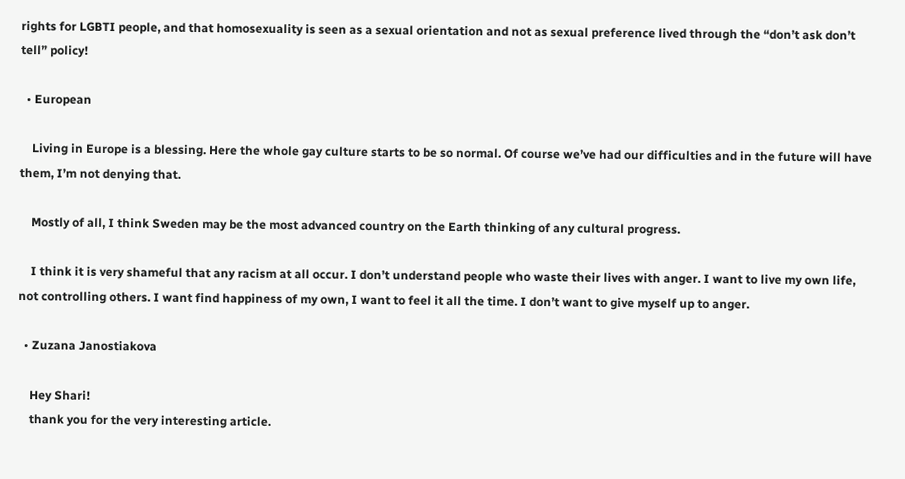rights for LGBTI people, and that homosexuality is seen as a sexual orientation and not as sexual preference lived through the “don’t ask don’t tell” policy!

  • European

    Living in Europe is a blessing. Here the whole gay culture starts to be so normal. Of course we’ve had our difficulties and in the future will have them, I’m not denying that.

    Mostly of all, I think Sweden may be the most advanced country on the Earth thinking of any cultural progress.

    I think it is very shameful that any racism at all occur. I don’t understand people who waste their lives with anger. I want to live my own life, not controlling others. I want find happiness of my own, I want to feel it all the time. I don’t want to give myself up to anger.

  • Zuzana Janostiakova

    Hey Shari!
    thank you for the very interesting article.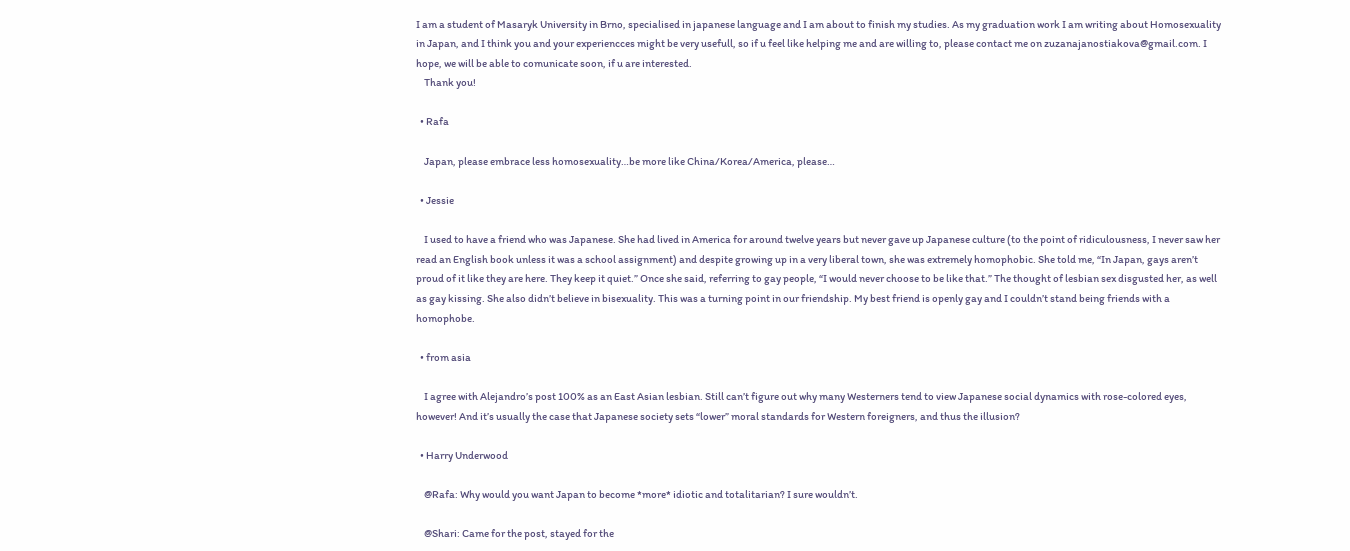I am a student of Masaryk University in Brno, specialised in japanese language and I am about to finish my studies. As my graduation work I am writing about Homosexuality in Japan, and I think you and your experiencces might be very usefull, so if u feel like helping me and are willing to, please contact me on zuzanajanostiakova@gmail.com. I hope, we will be able to comunicate soon, if u are interested.
    Thank you!

  • Rafa

    Japan, please embrace less homosexuality…be more like China/Korea/America, please…

  • Jessie

    I used to have a friend who was Japanese. She had lived in America for around twelve years but never gave up Japanese culture (to the point of ridiculousness, I never saw her read an English book unless it was a school assignment) and despite growing up in a very liberal town, she was extremely homophobic. She told me, “In Japan, gays aren’t proud of it like they are here. They keep it quiet.” Once she said, referring to gay people, “I would never choose to be like that.” The thought of lesbian sex disgusted her, as well as gay kissing. She also didn’t believe in bisexuality. This was a turning point in our friendship. My best friend is openly gay and I couldn’t stand being friends with a homophobe.

  • from asia

    I agree with Alejandro’s post 100% as an East Asian lesbian. Still can’t figure out why many Westerners tend to view Japanese social dynamics with rose-colored eyes, however! And it’s usually the case that Japanese society sets “lower” moral standards for Western foreigners, and thus the illusion?

  • Harry Underwood

    @Rafa: Why would you want Japan to become *more* idiotic and totalitarian? I sure wouldn’t.

    @Shari: Came for the post, stayed for the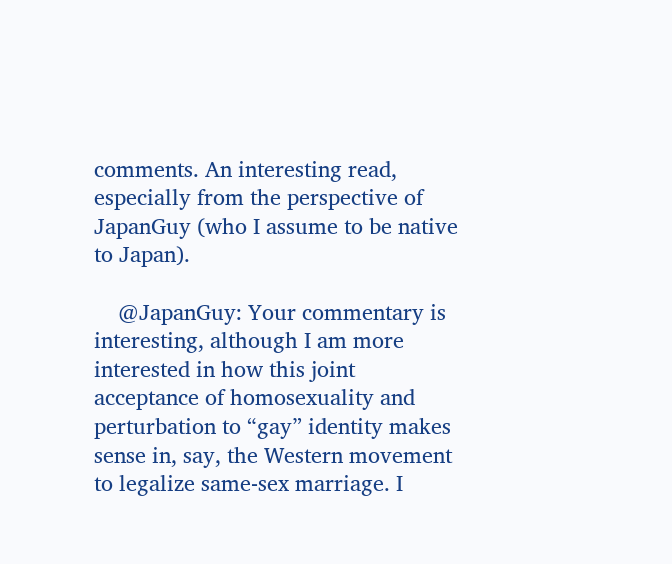comments. An interesting read, especially from the perspective of JapanGuy (who I assume to be native to Japan).

    @JapanGuy: Your commentary is interesting, although I am more interested in how this joint acceptance of homosexuality and perturbation to “gay” identity makes sense in, say, the Western movement to legalize same-sex marriage. I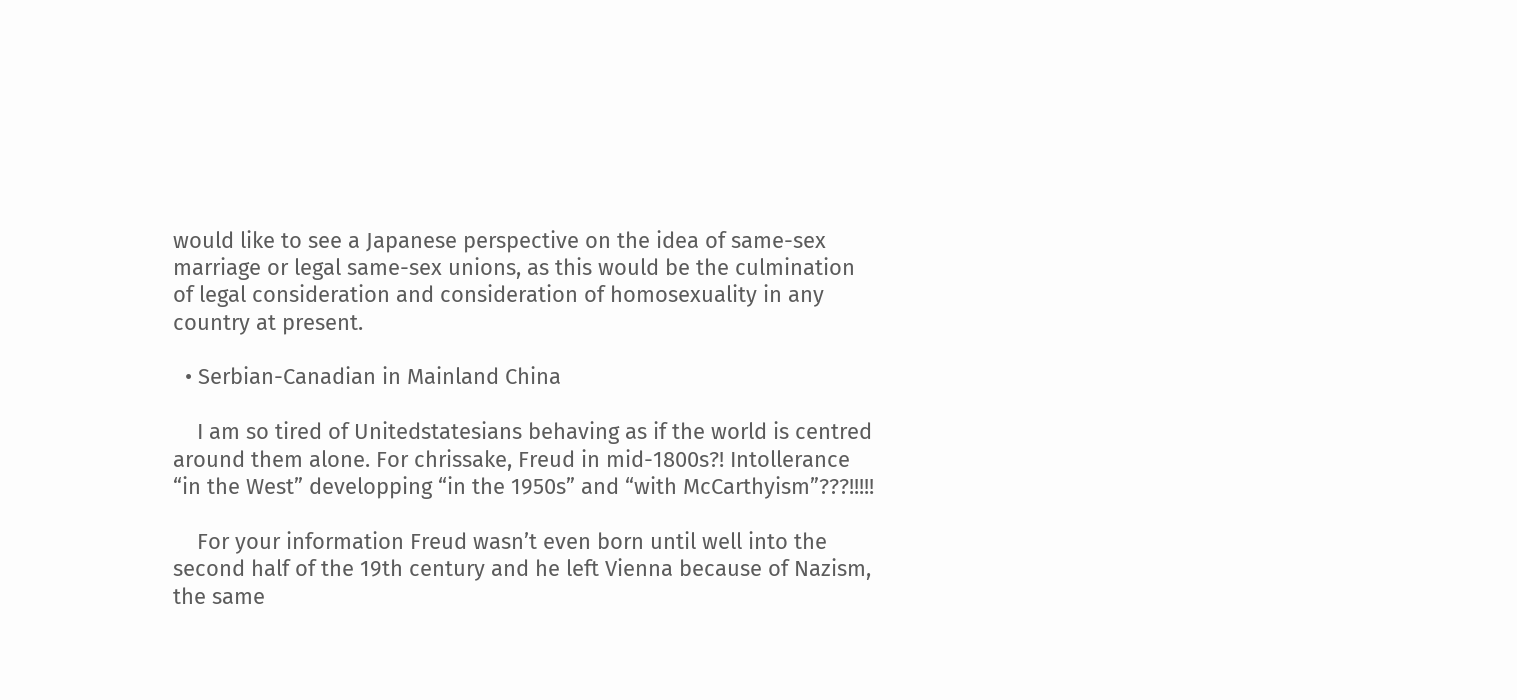would like to see a Japanese perspective on the idea of same-sex marriage or legal same-sex unions, as this would be the culmination of legal consideration and consideration of homosexuality in any country at present.

  • Serbian-Canadian in Mainland China

    I am so tired of Unitedstatesians behaving as if the world is centred around them alone. For chrissake, Freud in mid-1800s?! Intollerance “in the West” developping “in the 1950s” and “with McCarthyism”???!!!!!

    For your information Freud wasn’t even born until well into the second half of the 19th century and he left Vienna because of Nazism, the same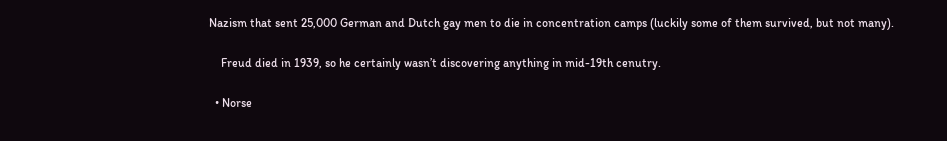Nazism that sent 25,000 German and Dutch gay men to die in concentration camps (luckily some of them survived, but not many).

    Freud died in 1939, so he certainly wasn’t discovering anything in mid-19th cenutry.

  • Norse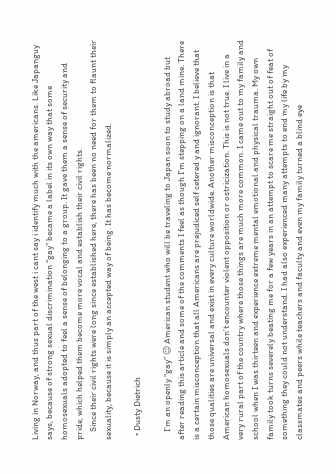Living in Norway, and thus part of the west i cant say i identify much with the americans. Like Japanguy says, because of strong sexual discrimination “gay” became a label in its own way that some homosexuals adopted to feel a sense of belonging to a group. It gave them a sense of security and pride, which helped them become more vocal and establish their civil rights.
    Since their civil rights were long since established here, there has been no need for them to flaunt their sexuality, because it is simply an accepted way of being. It has become normalized.

  • Dusty Dietrich

    I’m an openly “gay” 😉 American student who will be traveling to Japan soon to study abroad but after reading this article and some of the comments I feel as though I’m stepping on a land mine. There is a certain misconception that all Americans are prejudiced self cetered y and ignorant. I believe that those qualities are universal and exist in every culture worldwide. Another misconception is that American homosexuals don’t encounter violent opposition or ostricization. This is not true. I live in a very rural part of the country where those things are much more common. I came out to my family and school when I was thirteen and experience extreme mental emotional and physical trauma. My own family took turns severely beating me for a few years in an attempt to scare me straight out of feat of something they could not understand. I had also experienced many attempts to end my life by my classmates and peers while teachers and faculty and even my family turned a blind eye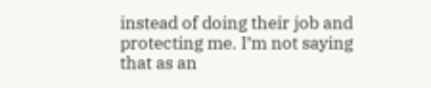instead of doing their job and protecting me. I’m not saying that as an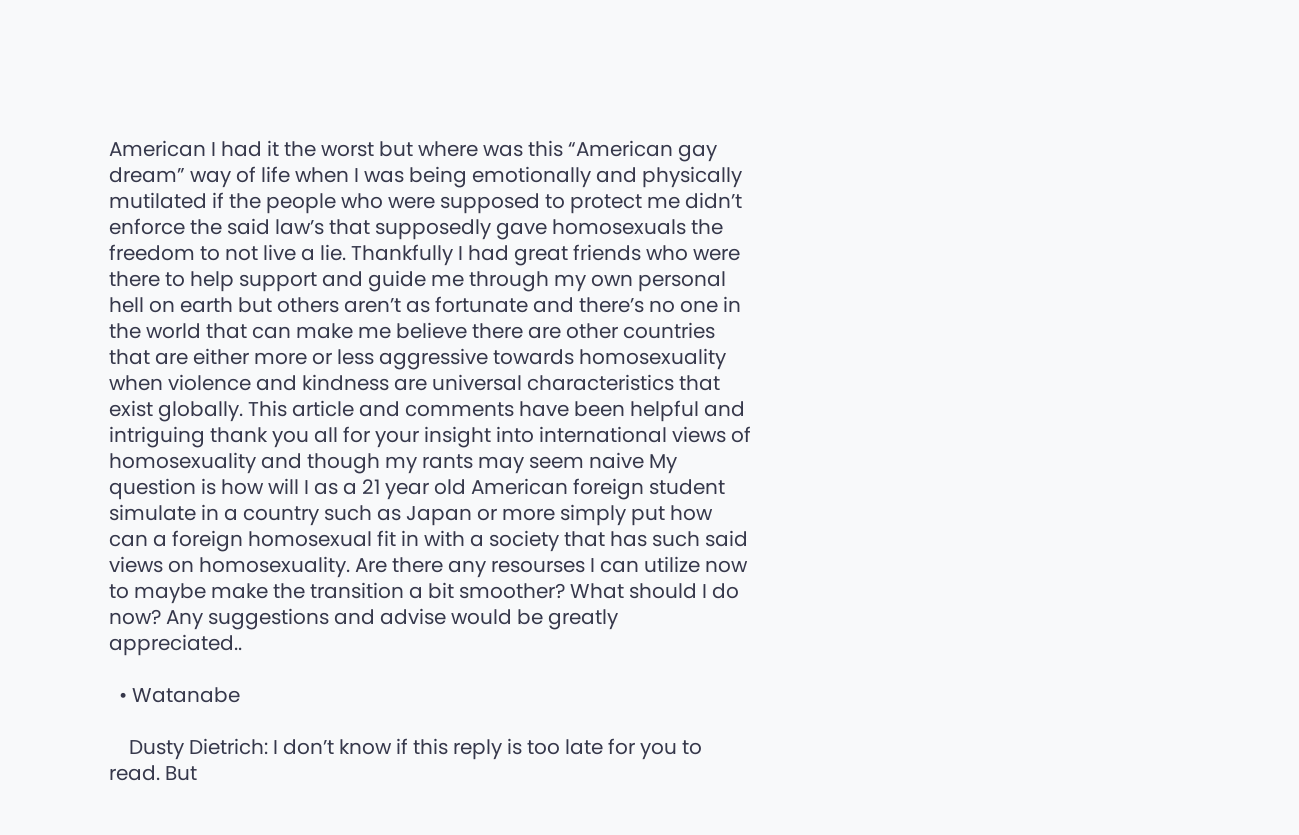American I had it the worst but where was this “American gay dream” way of life when I was being emotionally and physically mutilated if the people who were supposed to protect me didn’t enforce the said law’s that supposedly gave homosexuals the freedom to not live a lie. Thankfully I had great friends who were there to help support and guide me through my own personal hell on earth but others aren’t as fortunate and there’s no one in the world that can make me believe there are other countries that are either more or less aggressive towards homosexuality when violence and kindness are universal characteristics that exist globally. This article and comments have been helpful and intriguing thank you all for your insight into international views of homosexuality and though my rants may seem naive My question is how will I as a 21 year old American foreign student simulate in a country such as Japan or more simply put how can a foreign homosexual fit in with a society that has such said views on homosexuality. Are there any resourses I can utilize now to maybe make the transition a bit smoother? What should I do now? Any suggestions and advise would be greatly appreciated..

  • Watanabe

    Dusty Dietrich: I don’t know if this reply is too late for you to read. But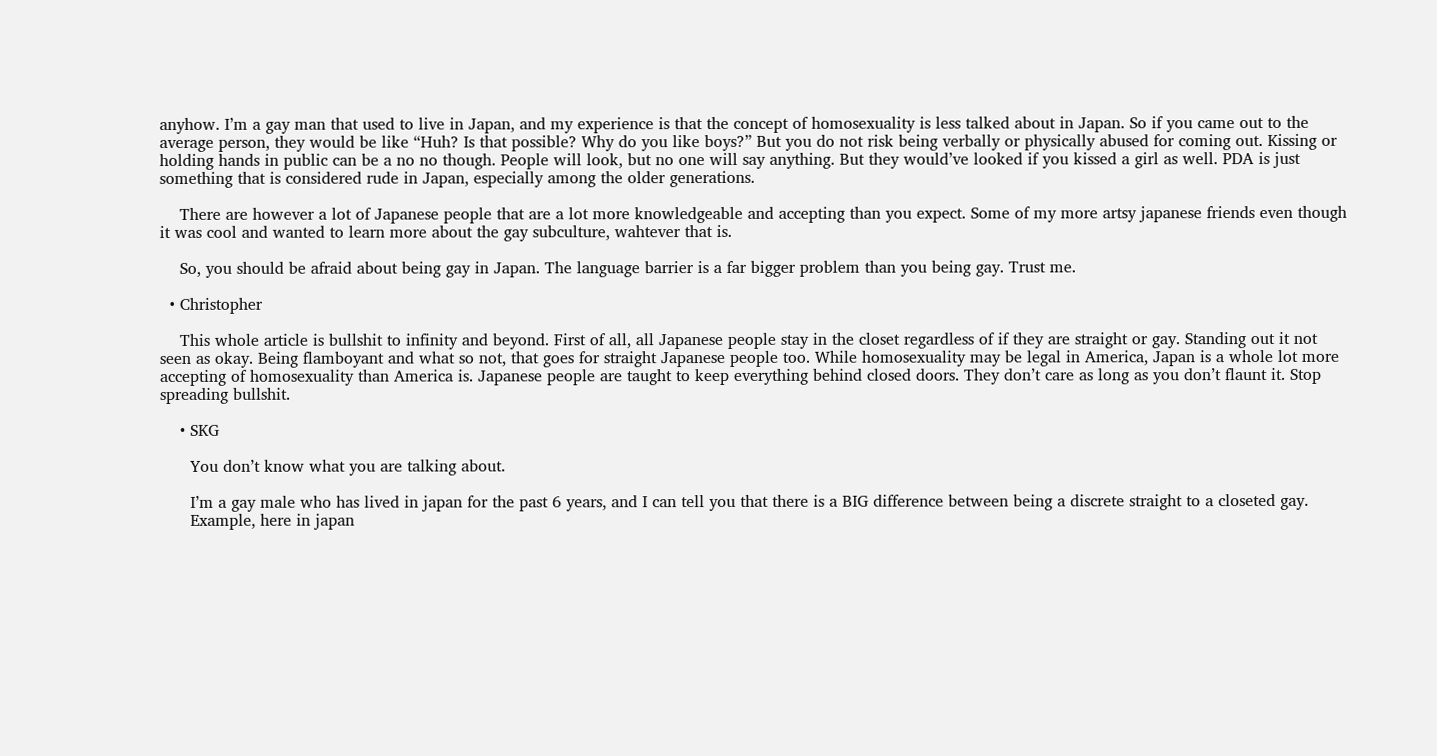anyhow. I’m a gay man that used to live in Japan, and my experience is that the concept of homosexuality is less talked about in Japan. So if you came out to the average person, they would be like “Huh? Is that possible? Why do you like boys?” But you do not risk being verbally or physically abused for coming out. Kissing or holding hands in public can be a no no though. People will look, but no one will say anything. But they would’ve looked if you kissed a girl as well. PDA is just something that is considered rude in Japan, especially among the older generations.

    There are however a lot of Japanese people that are a lot more knowledgeable and accepting than you expect. Some of my more artsy japanese friends even though it was cool and wanted to learn more about the gay subculture, wahtever that is.

    So, you should be afraid about being gay in Japan. The language barrier is a far bigger problem than you being gay. Trust me.

  • Christopher

    This whole article is bullshit to infinity and beyond. First of all, all Japanese people stay in the closet regardless of if they are straight or gay. Standing out it not seen as okay. Being flamboyant and what so not, that goes for straight Japanese people too. While homosexuality may be legal in America, Japan is a whole lot more accepting of homosexuality than America is. Japanese people are taught to keep everything behind closed doors. They don’t care as long as you don’t flaunt it. Stop spreading bullshit.

    • SKG

      You don’t know what you are talking about.

      I’m a gay male who has lived in japan for the past 6 years, and I can tell you that there is a BIG difference between being a discrete straight to a closeted gay.
      Example, here in japan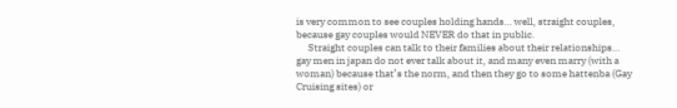is very common to see couples holding hands… well, straight couples, because gay couples would NEVER do that in public.
      Straight couples can talk to their families about their relationships… gay men in japan do not ever talk about it, and many even marry (with a woman) because that’s the norm, and then they go to some hattenba (Gay Cruising sites) or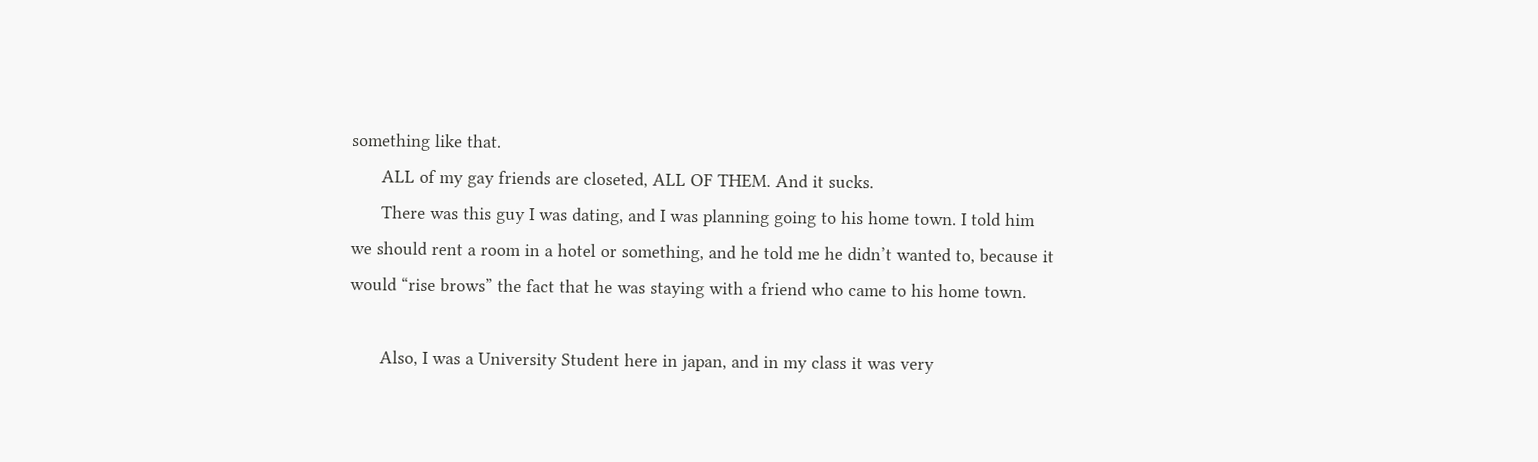something like that.
      ALL of my gay friends are closeted, ALL OF THEM. And it sucks.
      There was this guy I was dating, and I was planning going to his home town. I told him we should rent a room in a hotel or something, and he told me he didn’t wanted to, because it would “rise brows” the fact that he was staying with a friend who came to his home town.

      Also, I was a University Student here in japan, and in my class it was very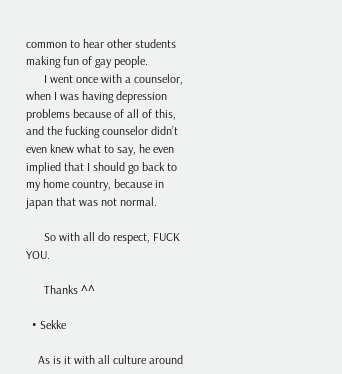common to hear other students making fun of gay people.
      I went once with a counselor, when I was having depression problems because of all of this, and the fucking counselor didn’t even knew what to say, he even implied that I should go back to my home country, because in japan that was not normal.

      So with all do respect, FUCK YOU.

      Thanks ^^

  • Sekke

    As is it with all culture around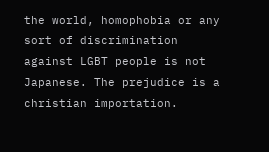the world, homophobia or any sort of discrimination against LGBT people is not Japanese. The prejudice is a christian importation.